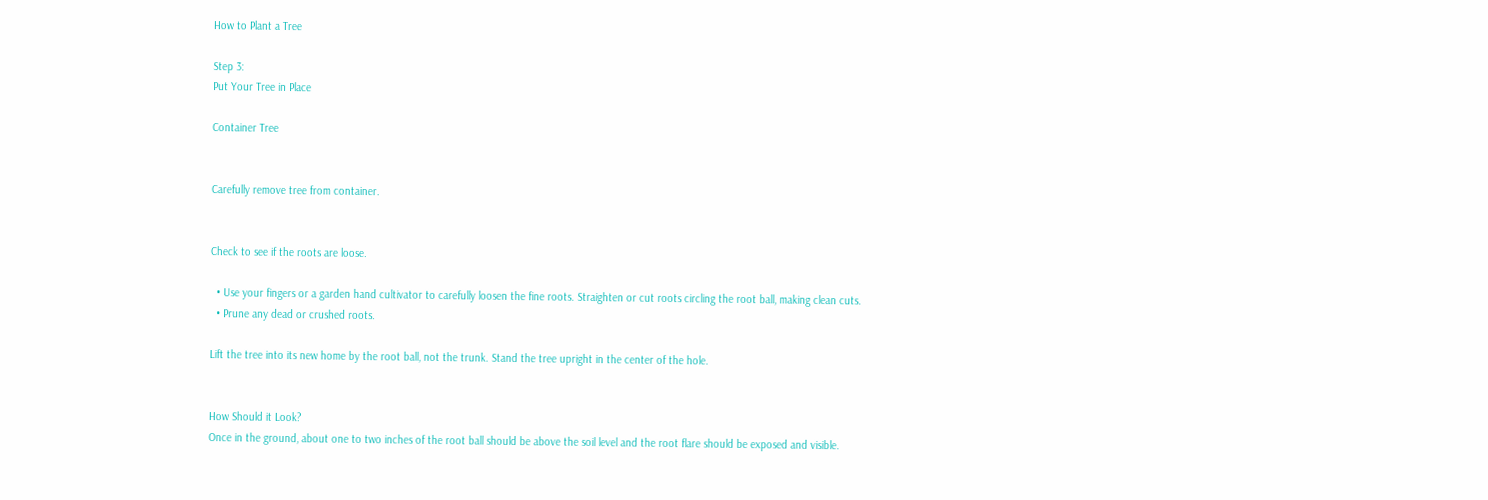How to Plant a Tree

Step 3:
Put Your Tree in Place

Container Tree


Carefully remove tree from container.


Check to see if the roots are loose.

  • Use your fingers or a garden hand cultivator to carefully loosen the fine roots. Straighten or cut roots circling the root ball, making clean cuts.
  • Prune any dead or crushed roots.

Lift the tree into its new home by the root ball, not the trunk. Stand the tree upright in the center of the hole.


How Should it Look?
Once in the ground, about one to two inches of the root ball should be above the soil level and the root flare should be exposed and visible.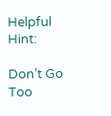Helpful Hint:

Don’t Go Too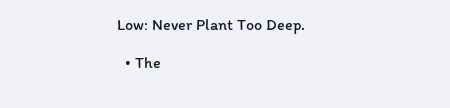Low: Never Plant Too Deep.

  • The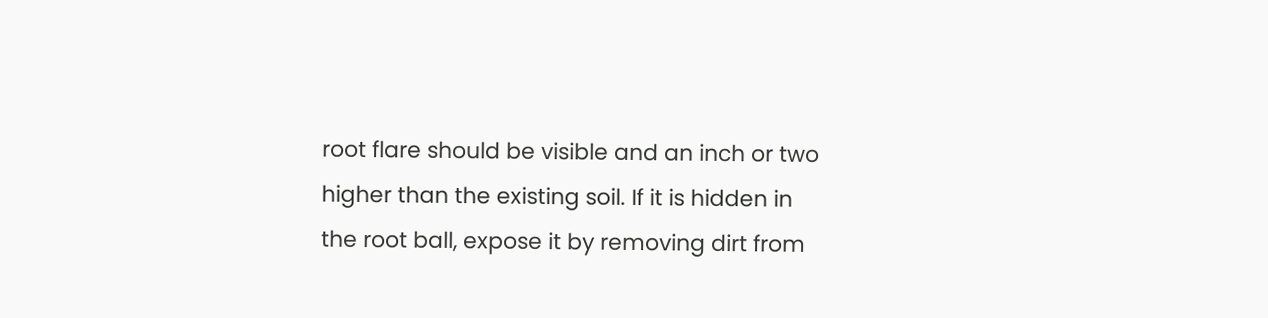root flare should be visible and an inch or two higher than the existing soil. If it is hidden in the root ball, expose it by removing dirt from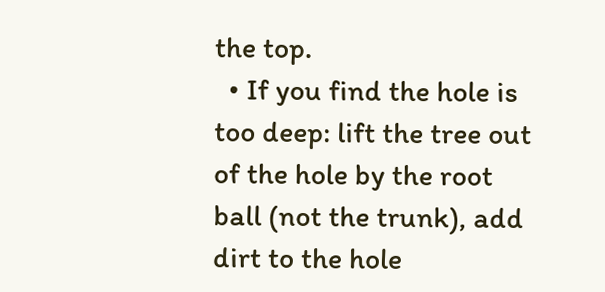the top.
  • If you find the hole is too deep: lift the tree out of the hole by the root ball (not the trunk), add dirt to the hole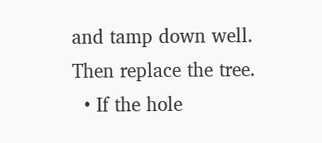and tamp down well. Then replace the tree.
  • If the hole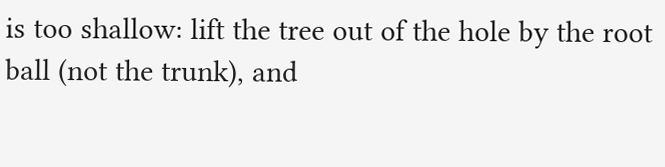is too shallow: lift the tree out of the hole by the root ball (not the trunk), and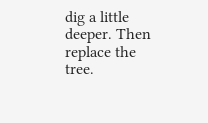dig a little deeper. Then replace the tree.